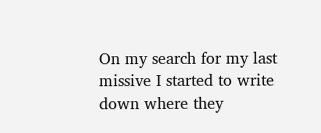On my search for my last missive I started to write down where they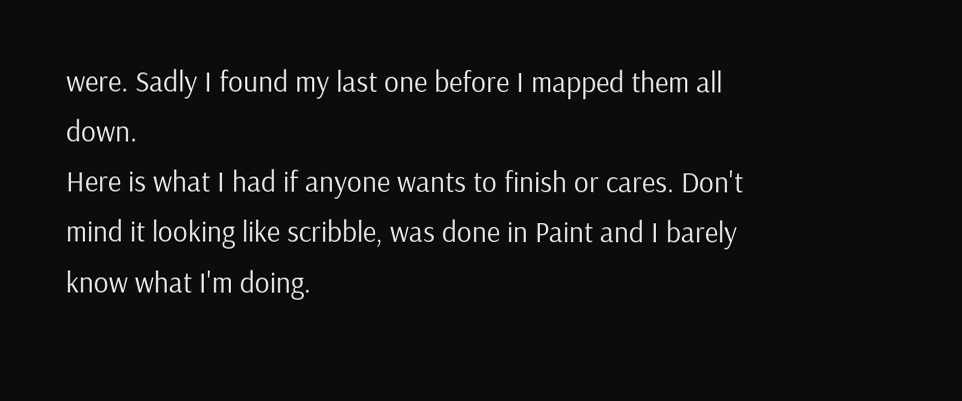were. Sadly I found my last one before I mapped them all down.
Here is what I had if anyone wants to finish or cares. Don't mind it looking like scribble, was done in Paint and I barely know what I'm doing.